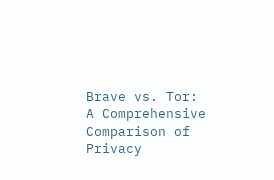Brave vs. Tor: A Comprehensive Comparison of Privacy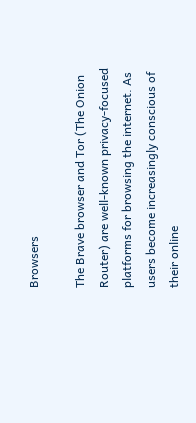Browsers

The Brave browser and Tor (The Onion Router) are well-known privacy-focused platforms for browsing the internet. As users become increasingly conscious of their online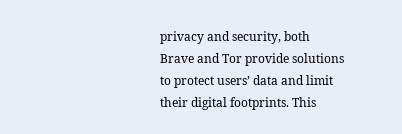privacy and security, both Brave and Tor provide solutions to protect users’ data and limit their digital footprints. This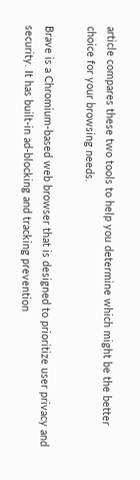article compares these two tools to help you determine which might be the better choice for your browsing needs.

Brave is a Chromium-based web browser that is designed to prioritize user privacy and security. It has built-in ad-blocking and tracking prevention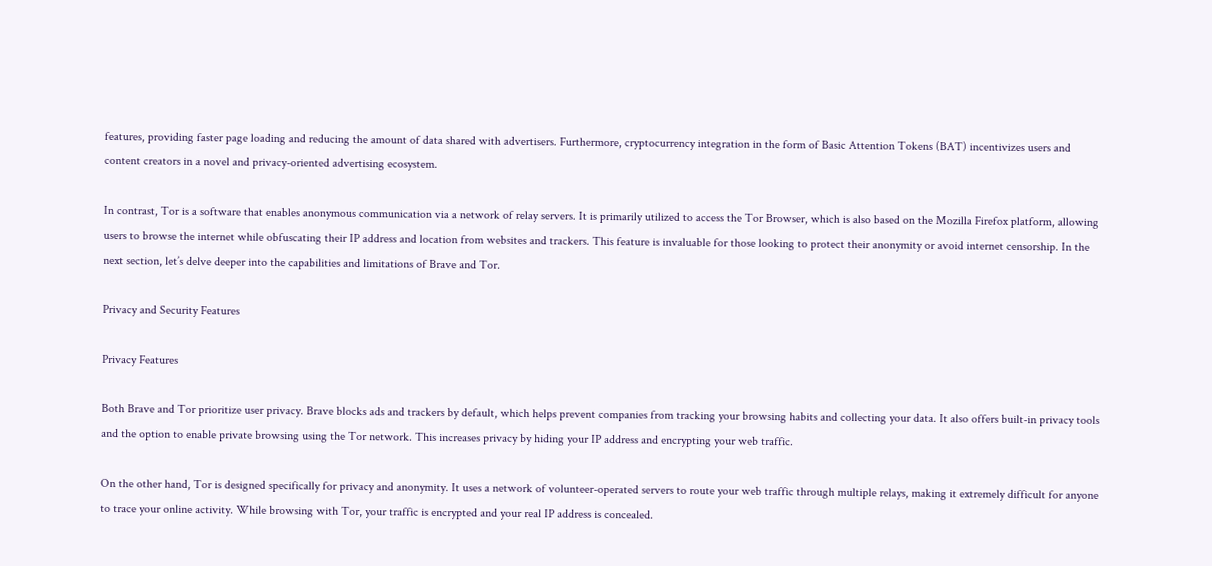features, providing faster page loading and reducing the amount of data shared with advertisers. Furthermore, cryptocurrency integration in the form of Basic Attention Tokens (BAT) incentivizes users and content creators in a novel and privacy-oriented advertising ecosystem.

In contrast, Tor is a software that enables anonymous communication via a network of relay servers. It is primarily utilized to access the Tor Browser, which is also based on the Mozilla Firefox platform, allowing users to browse the internet while obfuscating their IP address and location from websites and trackers. This feature is invaluable for those looking to protect their anonymity or avoid internet censorship. In the next section, let’s delve deeper into the capabilities and limitations of Brave and Tor.

Privacy and Security Features

Privacy Features

Both Brave and Tor prioritize user privacy. Brave blocks ads and trackers by default, which helps prevent companies from tracking your browsing habits and collecting your data. It also offers built-in privacy tools and the option to enable private browsing using the Tor network. This increases privacy by hiding your IP address and encrypting your web traffic.

On the other hand, Tor is designed specifically for privacy and anonymity. It uses a network of volunteer-operated servers to route your web traffic through multiple relays, making it extremely difficult for anyone to trace your online activity. While browsing with Tor, your traffic is encrypted and your real IP address is concealed.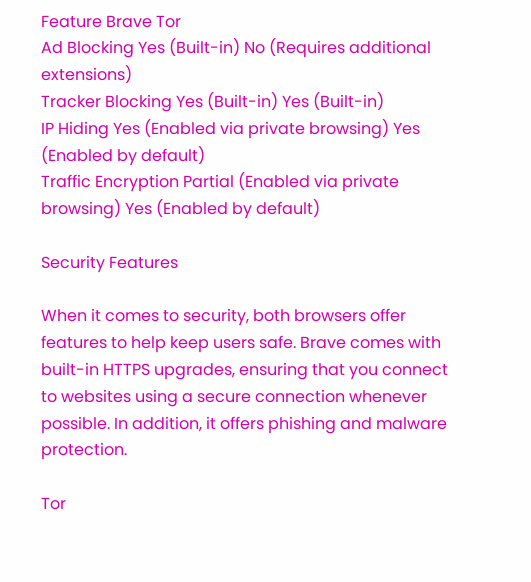Feature Brave Tor
Ad Blocking Yes (Built-in) No (Requires additional extensions)
Tracker Blocking Yes (Built-in) Yes (Built-in)
IP Hiding Yes (Enabled via private browsing) Yes (Enabled by default)
Traffic Encryption Partial (Enabled via private browsing) Yes (Enabled by default)

Security Features

When it comes to security, both browsers offer features to help keep users safe. Brave comes with built-in HTTPS upgrades, ensuring that you connect to websites using a secure connection whenever possible. In addition, it offers phishing and malware protection.

Tor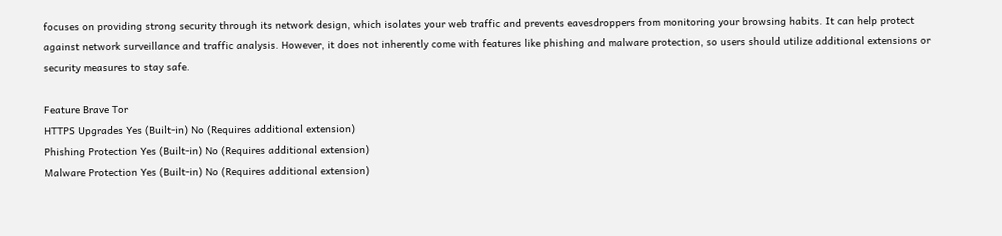focuses on providing strong security through its network design, which isolates your web traffic and prevents eavesdroppers from monitoring your browsing habits. It can help protect against network surveillance and traffic analysis. However, it does not inherently come with features like phishing and malware protection, so users should utilize additional extensions or security measures to stay safe.

Feature Brave Tor
HTTPS Upgrades Yes (Built-in) No (Requires additional extension)
Phishing Protection Yes (Built-in) No (Requires additional extension)
Malware Protection Yes (Built-in) No (Requires additional extension)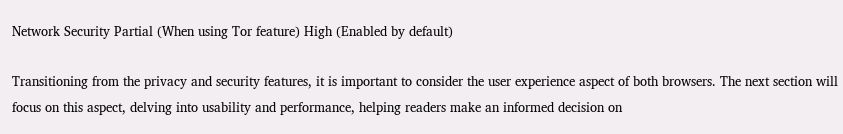Network Security Partial (When using Tor feature) High (Enabled by default)

Transitioning from the privacy and security features, it is important to consider the user experience aspect of both browsers. The next section will focus on this aspect, delving into usability and performance, helping readers make an informed decision on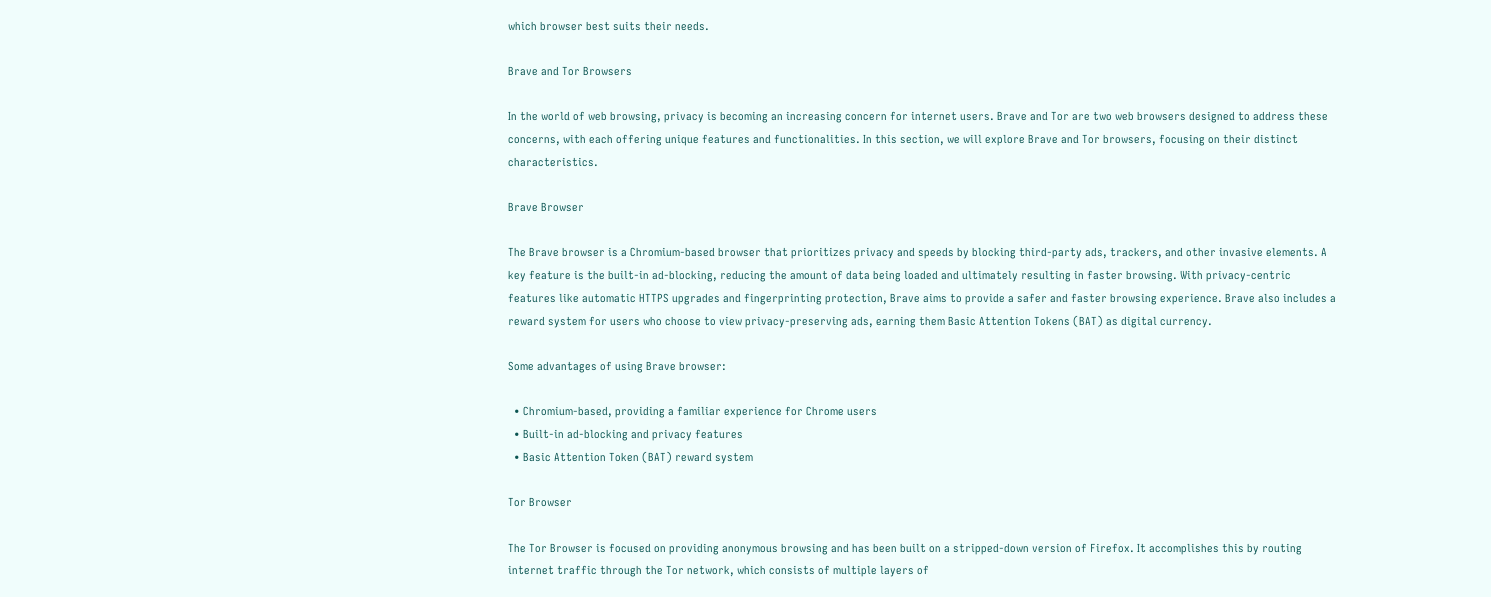which browser best suits their needs.

Brave and Tor Browsers

In the world of web browsing, privacy is becoming an increasing concern for internet users. Brave and Tor are two web browsers designed to address these concerns, with each offering unique features and functionalities. In this section, we will explore Brave and Tor browsers, focusing on their distinct characteristics.

Brave Browser

The Brave browser is a Chromium-based browser that prioritizes privacy and speeds by blocking third-party ads, trackers, and other invasive elements. A key feature is the built-in ad-blocking, reducing the amount of data being loaded and ultimately resulting in faster browsing. With privacy-centric features like automatic HTTPS upgrades and fingerprinting protection, Brave aims to provide a safer and faster browsing experience. Brave also includes a reward system for users who choose to view privacy-preserving ads, earning them Basic Attention Tokens (BAT) as digital currency.

Some advantages of using Brave browser:

  • Chromium-based, providing a familiar experience for Chrome users
  • Built-in ad-blocking and privacy features
  • Basic Attention Token (BAT) reward system

Tor Browser

The Tor Browser is focused on providing anonymous browsing and has been built on a stripped-down version of Firefox. It accomplishes this by routing internet traffic through the Tor network, which consists of multiple layers of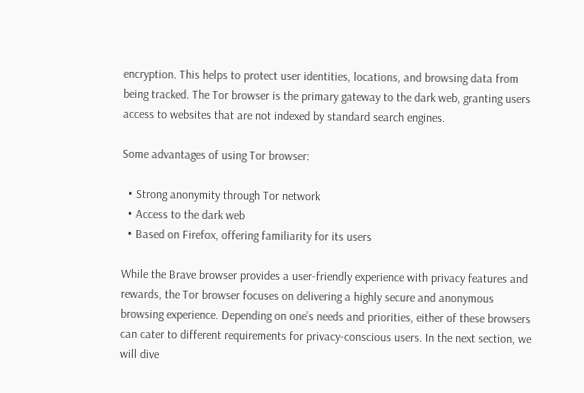encryption. This helps to protect user identities, locations, and browsing data from being tracked. The Tor browser is the primary gateway to the dark web, granting users access to websites that are not indexed by standard search engines.

Some advantages of using Tor browser:

  • Strong anonymity through Tor network
  • Access to the dark web
  • Based on Firefox, offering familiarity for its users

While the Brave browser provides a user-friendly experience with privacy features and rewards, the Tor browser focuses on delivering a highly secure and anonymous browsing experience. Depending on one’s needs and priorities, either of these browsers can cater to different requirements for privacy-conscious users. In the next section, we will dive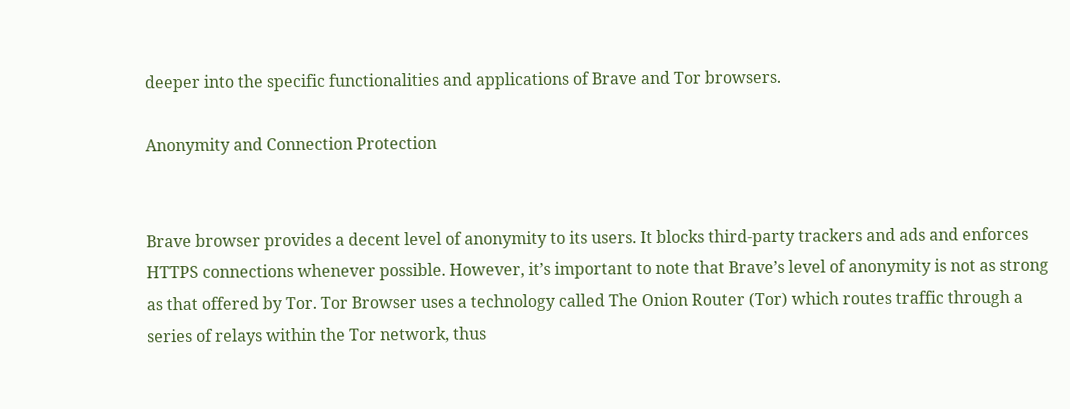deeper into the specific functionalities and applications of Brave and Tor browsers.

Anonymity and Connection Protection


Brave browser provides a decent level of anonymity to its users. It blocks third-party trackers and ads and enforces HTTPS connections whenever possible. However, it’s important to note that Brave’s level of anonymity is not as strong as that offered by Tor. Tor Browser uses a technology called The Onion Router (Tor) which routes traffic through a series of relays within the Tor network, thus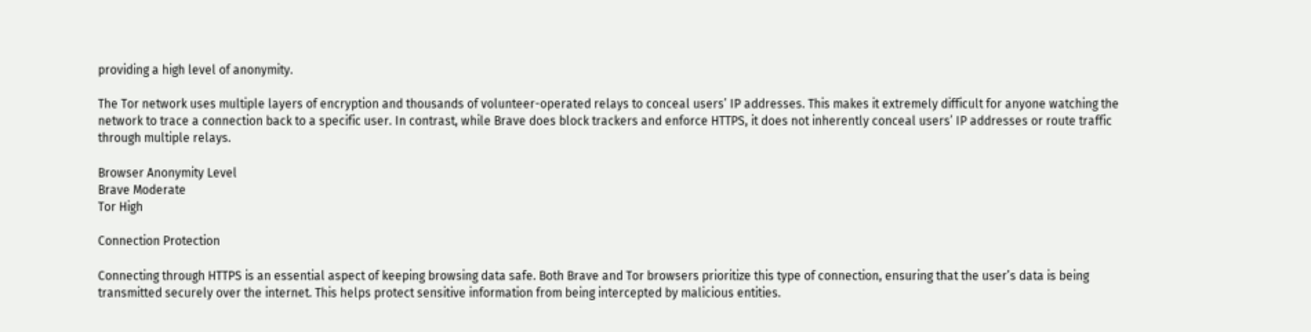providing a high level of anonymity.

The Tor network uses multiple layers of encryption and thousands of volunteer-operated relays to conceal users’ IP addresses. This makes it extremely difficult for anyone watching the network to trace a connection back to a specific user. In contrast, while Brave does block trackers and enforce HTTPS, it does not inherently conceal users’ IP addresses or route traffic through multiple relays.

Browser Anonymity Level
Brave Moderate
Tor High

Connection Protection

Connecting through HTTPS is an essential aspect of keeping browsing data safe. Both Brave and Tor browsers prioritize this type of connection, ensuring that the user’s data is being transmitted securely over the internet. This helps protect sensitive information from being intercepted by malicious entities.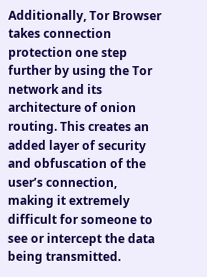Additionally, Tor Browser takes connection protection one step further by using the Tor network and its architecture of onion routing. This creates an added layer of security and obfuscation of the user’s connection, making it extremely difficult for someone to see or intercept the data being transmitted.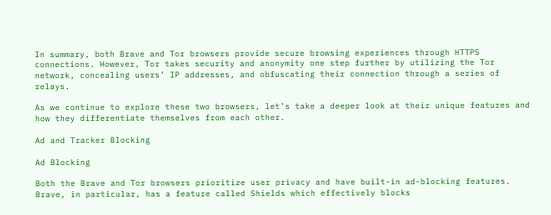In summary, both Brave and Tor browsers provide secure browsing experiences through HTTPS connections. However, Tor takes security and anonymity one step further by utilizing the Tor network, concealing users’ IP addresses, and obfuscating their connection through a series of relays.

As we continue to explore these two browsers, let’s take a deeper look at their unique features and how they differentiate themselves from each other.

Ad and Tracker Blocking

Ad Blocking

Both the Brave and Tor browsers prioritize user privacy and have built-in ad-blocking features. Brave, in particular, has a feature called Shields which effectively blocks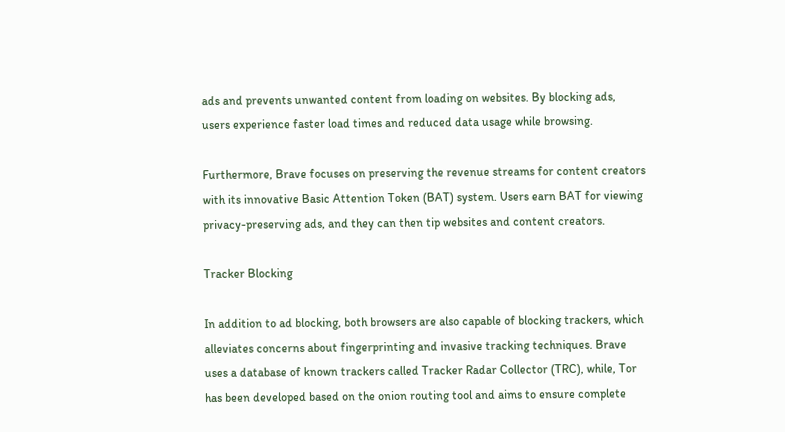ads and prevents unwanted content from loading on websites. By blocking ads, users experience faster load times and reduced data usage while browsing.

Furthermore, Brave focuses on preserving the revenue streams for content creators with its innovative Basic Attention Token (BAT) system. Users earn BAT for viewing privacy-preserving ads, and they can then tip websites and content creators.

Tracker Blocking

In addition to ad blocking, both browsers are also capable of blocking trackers, which alleviates concerns about fingerprinting and invasive tracking techniques. Brave uses a database of known trackers called Tracker Radar Collector (TRC), while, Tor has been developed based on the onion routing tool and aims to ensure complete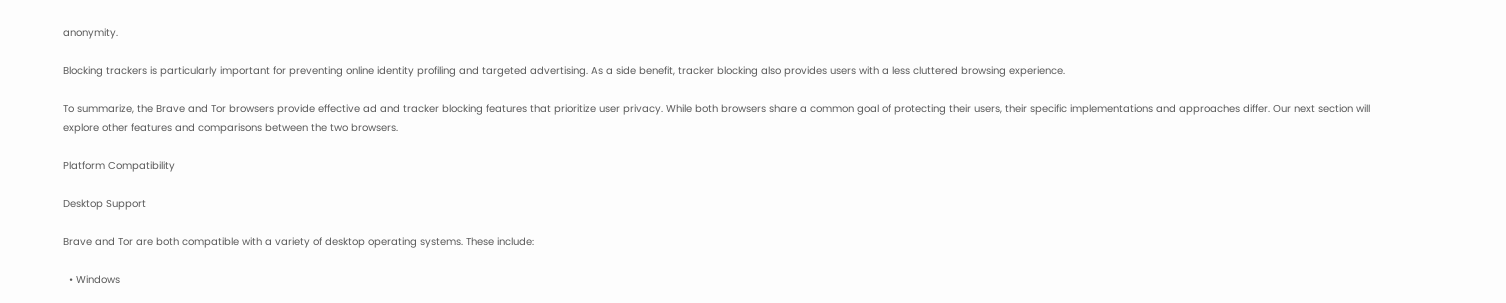anonymity.

Blocking trackers is particularly important for preventing online identity profiling and targeted advertising. As a side benefit, tracker blocking also provides users with a less cluttered browsing experience.

To summarize, the Brave and Tor browsers provide effective ad and tracker blocking features that prioritize user privacy. While both browsers share a common goal of protecting their users, their specific implementations and approaches differ. Our next section will explore other features and comparisons between the two browsers.

Platform Compatibility

Desktop Support

Brave and Tor are both compatible with a variety of desktop operating systems. These include:

  • Windows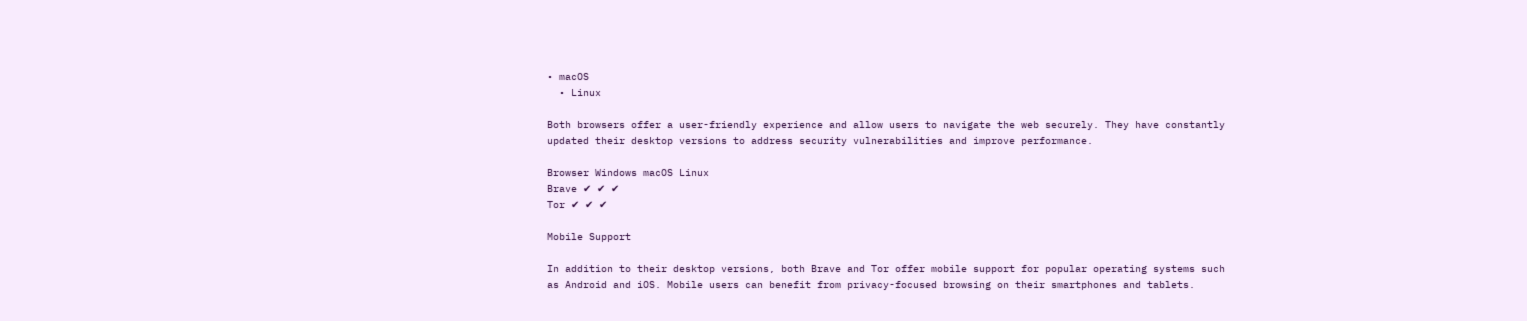• macOS
  • Linux

Both browsers offer a user-friendly experience and allow users to navigate the web securely. They have constantly updated their desktop versions to address security vulnerabilities and improve performance.

Browser Windows macOS Linux
Brave ✔ ✔ ✔
Tor ✔ ✔ ✔

Mobile Support

In addition to their desktop versions, both Brave and Tor offer mobile support for popular operating systems such as Android and iOS. Mobile users can benefit from privacy-focused browsing on their smartphones and tablets.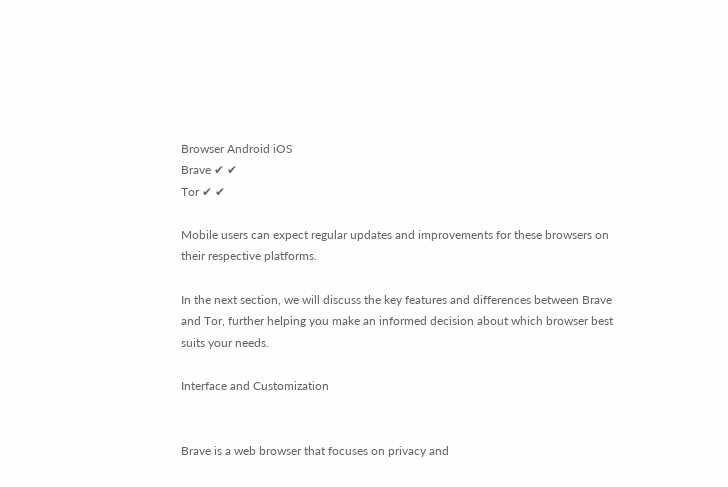Browser Android iOS
Brave ✔ ✔
Tor ✔ ✔

Mobile users can expect regular updates and improvements for these browsers on their respective platforms.

In the next section, we will discuss the key features and differences between Brave and Tor, further helping you make an informed decision about which browser best suits your needs.

Interface and Customization


Brave is a web browser that focuses on privacy and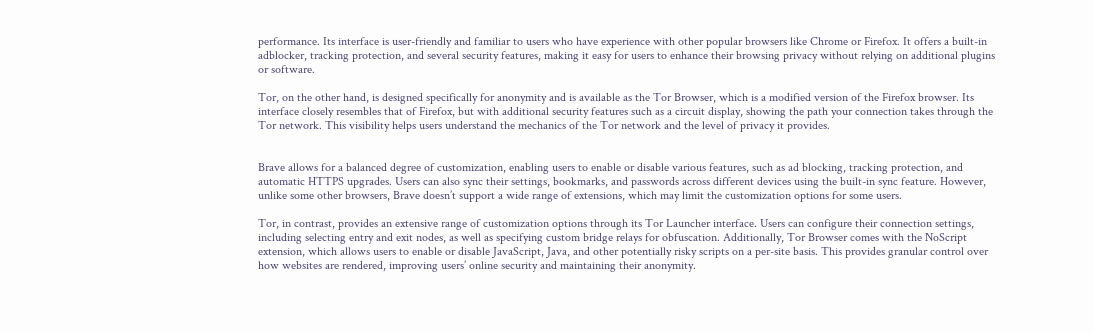performance. Its interface is user-friendly and familiar to users who have experience with other popular browsers like Chrome or Firefox. It offers a built-in adblocker, tracking protection, and several security features, making it easy for users to enhance their browsing privacy without relying on additional plugins or software.

Tor, on the other hand, is designed specifically for anonymity and is available as the Tor Browser, which is a modified version of the Firefox browser. Its interface closely resembles that of Firefox, but with additional security features such as a circuit display, showing the path your connection takes through the Tor network. This visibility helps users understand the mechanics of the Tor network and the level of privacy it provides.


Brave allows for a balanced degree of customization, enabling users to enable or disable various features, such as ad blocking, tracking protection, and automatic HTTPS upgrades. Users can also sync their settings, bookmarks, and passwords across different devices using the built-in sync feature. However, unlike some other browsers, Brave doesn’t support a wide range of extensions, which may limit the customization options for some users.

Tor, in contrast, provides an extensive range of customization options through its Tor Launcher interface. Users can configure their connection settings, including selecting entry and exit nodes, as well as specifying custom bridge relays for obfuscation. Additionally, Tor Browser comes with the NoScript extension, which allows users to enable or disable JavaScript, Java, and other potentially risky scripts on a per-site basis. This provides granular control over how websites are rendered, improving users’ online security and maintaining their anonymity.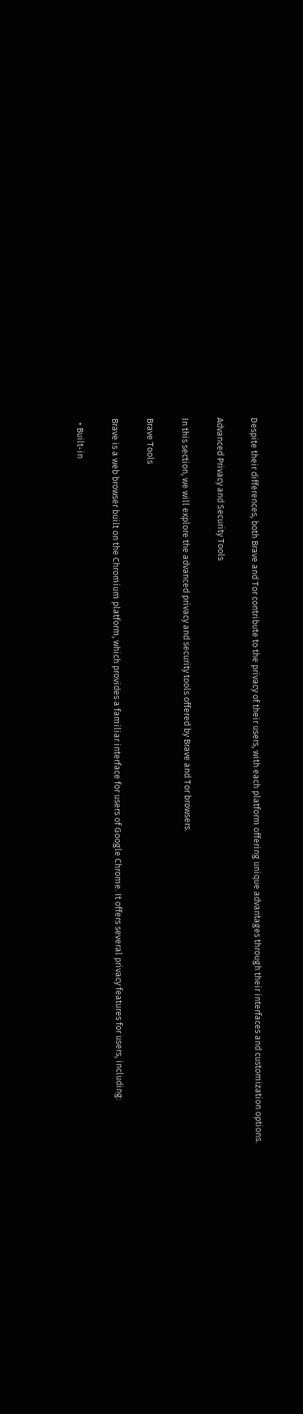Despite their differences, both Brave and Tor contribute to the privacy of their users, with each platform offering unique advantages through their interfaces and customization options.

Advanced Privacy and Security Tools

In this section, we will explore the advanced privacy and security tools offered by Brave and Tor browsers.

Brave Tools

Brave is a web browser built on the Chromium platform, which provides a familiar interface for users of Google Chrome. It offers several privacy features for users, including:

  • Built-in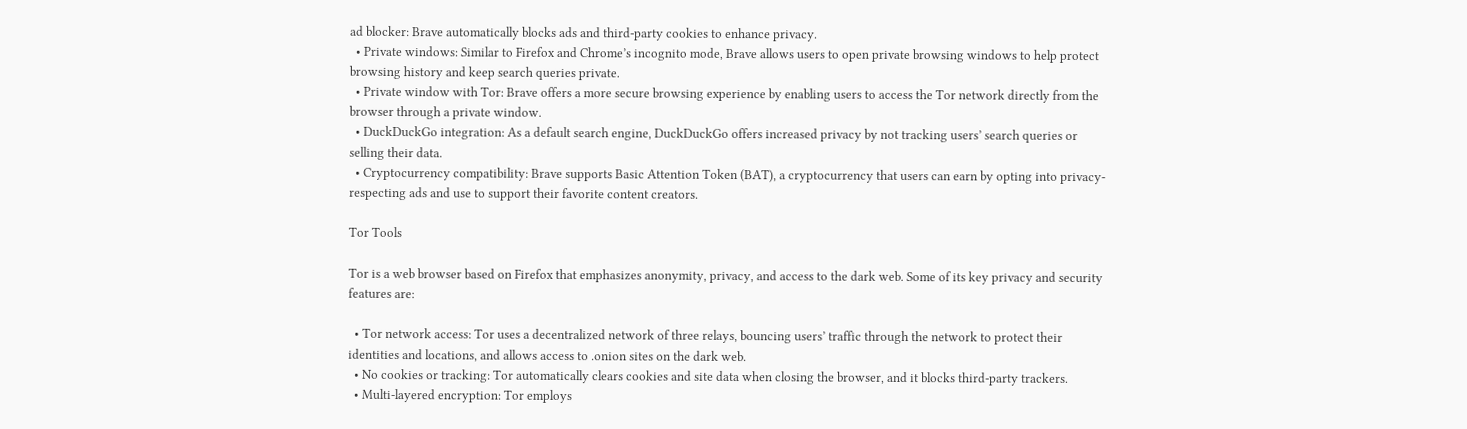ad blocker: Brave automatically blocks ads and third-party cookies to enhance privacy.
  • Private windows: Similar to Firefox and Chrome’s incognito mode, Brave allows users to open private browsing windows to help protect browsing history and keep search queries private.
  • Private window with Tor: Brave offers a more secure browsing experience by enabling users to access the Tor network directly from the browser through a private window.
  • DuckDuckGo integration: As a default search engine, DuckDuckGo offers increased privacy by not tracking users’ search queries or selling their data.
  • Cryptocurrency compatibility: Brave supports Basic Attention Token (BAT), a cryptocurrency that users can earn by opting into privacy-respecting ads and use to support their favorite content creators.

Tor Tools

Tor is a web browser based on Firefox that emphasizes anonymity, privacy, and access to the dark web. Some of its key privacy and security features are:

  • Tor network access: Tor uses a decentralized network of three relays, bouncing users’ traffic through the network to protect their identities and locations, and allows access to .onion sites on the dark web.
  • No cookies or tracking: Tor automatically clears cookies and site data when closing the browser, and it blocks third-party trackers.
  • Multi-layered encryption: Tor employs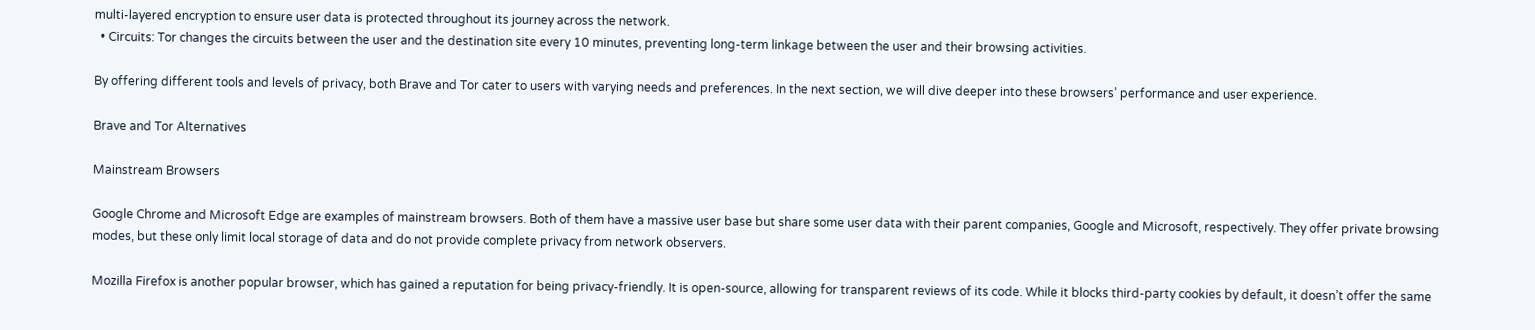multi-layered encryption to ensure user data is protected throughout its journey across the network.
  • Circuits: Tor changes the circuits between the user and the destination site every 10 minutes, preventing long-term linkage between the user and their browsing activities.

By offering different tools and levels of privacy, both Brave and Tor cater to users with varying needs and preferences. In the next section, we will dive deeper into these browsers’ performance and user experience.

Brave and Tor Alternatives

Mainstream Browsers

Google Chrome and Microsoft Edge are examples of mainstream browsers. Both of them have a massive user base but share some user data with their parent companies, Google and Microsoft, respectively. They offer private browsing modes, but these only limit local storage of data and do not provide complete privacy from network observers.

Mozilla Firefox is another popular browser, which has gained a reputation for being privacy-friendly. It is open-source, allowing for transparent reviews of its code. While it blocks third-party cookies by default, it doesn’t offer the same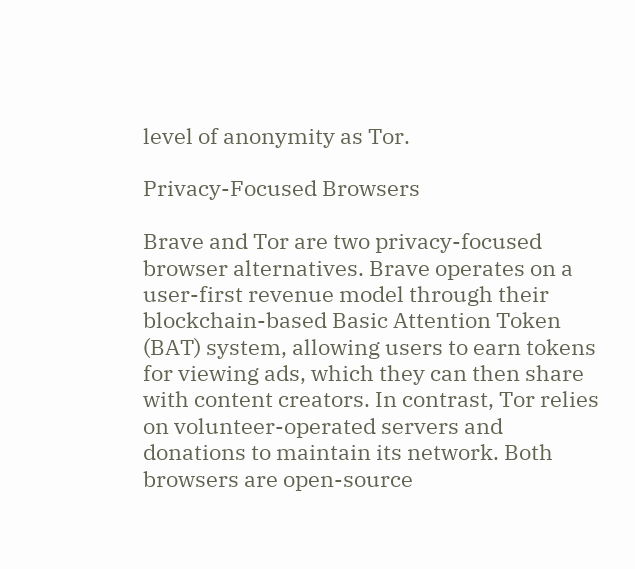level of anonymity as Tor.

Privacy-Focused Browsers

Brave and Tor are two privacy-focused browser alternatives. Brave operates on a user-first revenue model through their blockchain-based Basic Attention Token (BAT) system, allowing users to earn tokens for viewing ads, which they can then share with content creators. In contrast, Tor relies on volunteer-operated servers and donations to maintain its network. Both browsers are open-source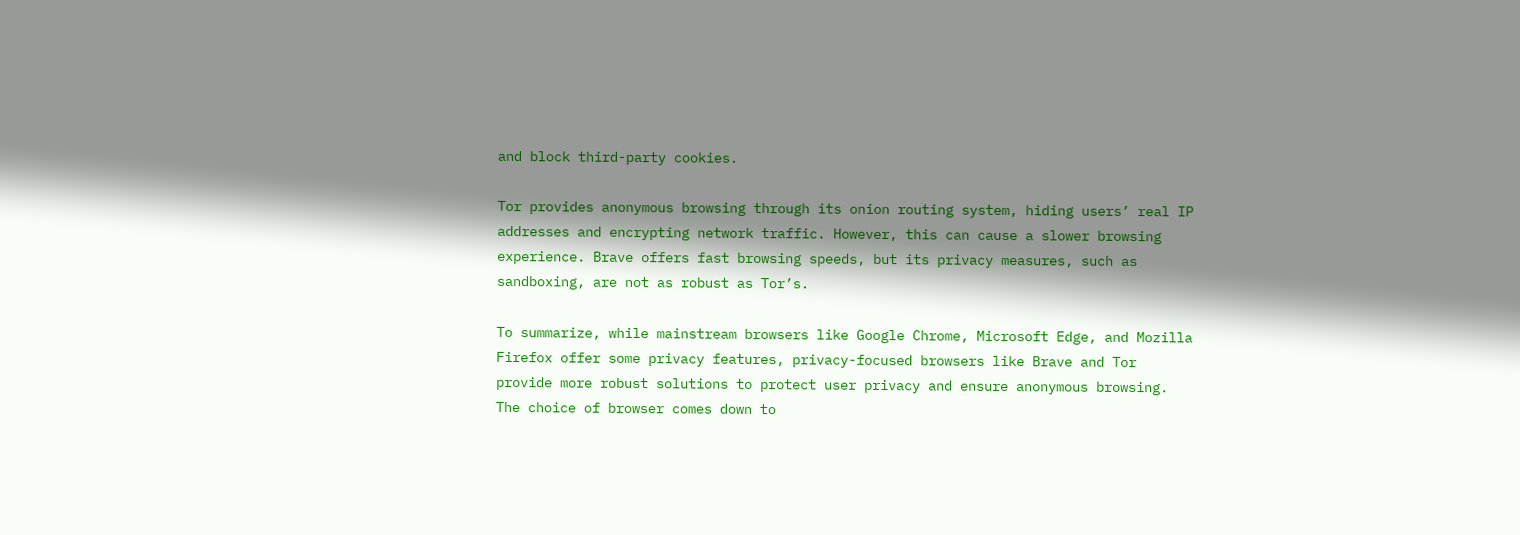and block third-party cookies.

Tor provides anonymous browsing through its onion routing system, hiding users’ real IP addresses and encrypting network traffic. However, this can cause a slower browsing experience. Brave offers fast browsing speeds, but its privacy measures, such as sandboxing, are not as robust as Tor’s.

To summarize, while mainstream browsers like Google Chrome, Microsoft Edge, and Mozilla Firefox offer some privacy features, privacy-focused browsers like Brave and Tor provide more robust solutions to protect user privacy and ensure anonymous browsing. The choice of browser comes down to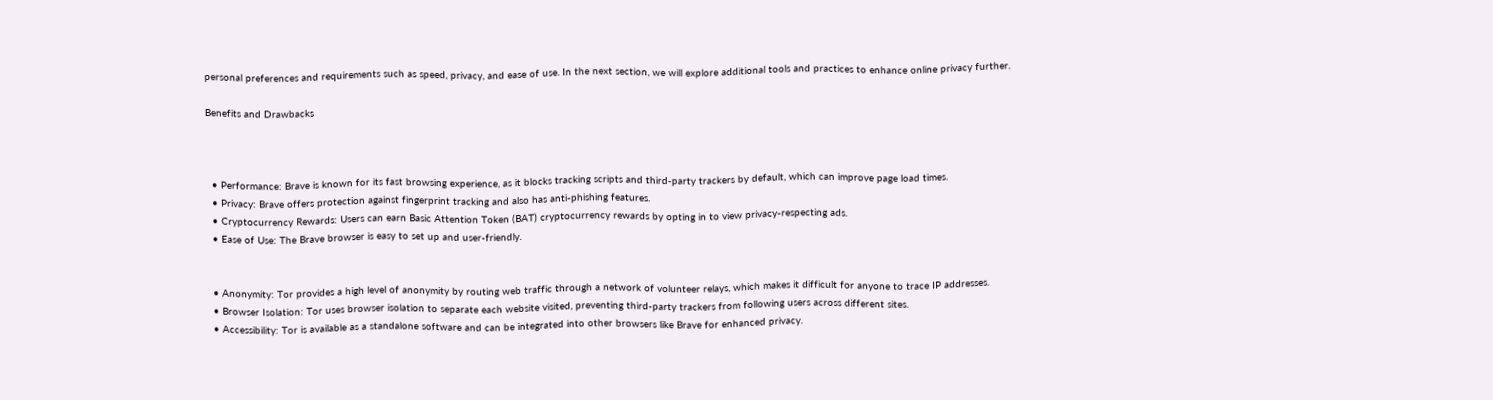personal preferences and requirements such as speed, privacy, and ease of use. In the next section, we will explore additional tools and practices to enhance online privacy further.

Benefits and Drawbacks



  • Performance: Brave is known for its fast browsing experience, as it blocks tracking scripts and third-party trackers by default, which can improve page load times.
  • Privacy: Brave offers protection against fingerprint tracking and also has anti-phishing features.
  • Cryptocurrency Rewards: Users can earn Basic Attention Token (BAT) cryptocurrency rewards by opting in to view privacy-respecting ads.
  • Ease of Use: The Brave browser is easy to set up and user-friendly.


  • Anonymity: Tor provides a high level of anonymity by routing web traffic through a network of volunteer relays, which makes it difficult for anyone to trace IP addresses.
  • Browser Isolation: Tor uses browser isolation to separate each website visited, preventing third-party trackers from following users across different sites.
  • Accessibility: Tor is available as a standalone software and can be integrated into other browsers like Brave for enhanced privacy.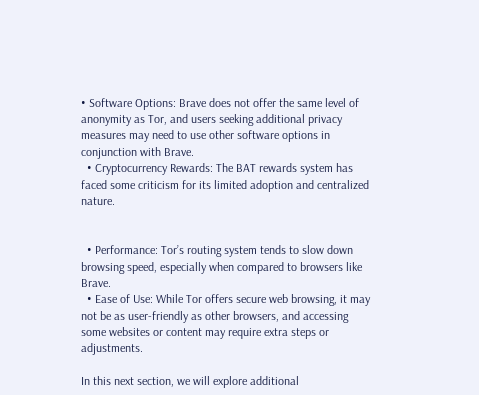• Software Options: Brave does not offer the same level of anonymity as Tor, and users seeking additional privacy measures may need to use other software options in conjunction with Brave.
  • Cryptocurrency Rewards: The BAT rewards system has faced some criticism for its limited adoption and centralized nature.


  • Performance: Tor’s routing system tends to slow down browsing speed, especially when compared to browsers like Brave.
  • Ease of Use: While Tor offers secure web browsing, it may not be as user-friendly as other browsers, and accessing some websites or content may require extra steps or adjustments.

In this next section, we will explore additional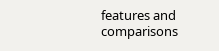features and comparisons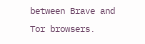between Brave and Tor browsers.